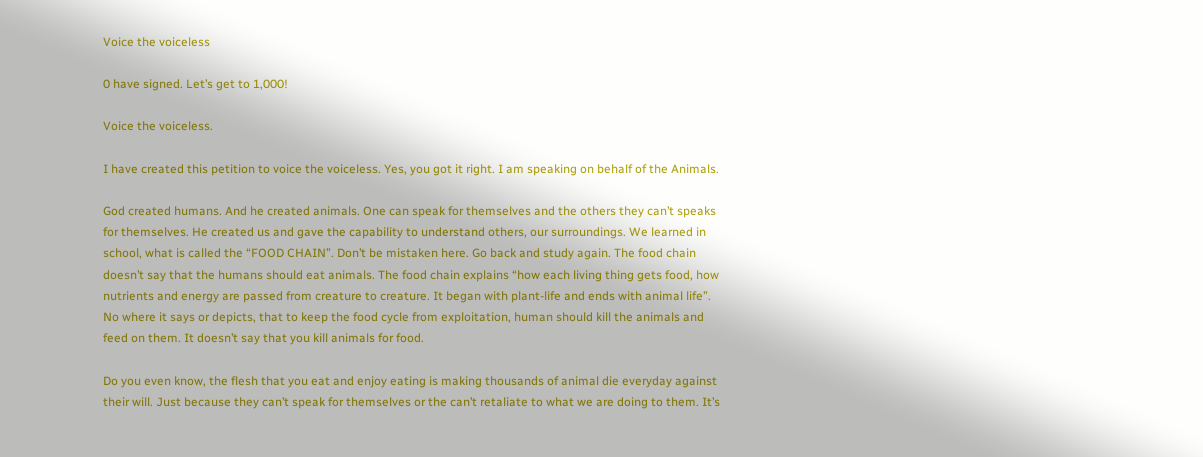Voice the voiceless

0 have signed. Let’s get to 1,000!

Voice the voiceless.

I have created this petition to voice the voiceless. Yes, you got it right. I am speaking on behalf of the Animals.

God created humans. And he created animals. One can speak for themselves and the others they can’t speaks for themselves. He created us and gave the capability to understand others, our surroundings. We learned in school, what is called the “FOOD CHAIN”. Don’t be mistaken here. Go back and study again. The food chain doesn’t say that the humans should eat animals. The food chain explains “how each living thing gets food, how nutrients and energy are passed from creature to creature. It began with plant-life and ends with animal life”. No where it says or depicts, that to keep the food cycle from exploitation, human should kill the animals and feed on them. It doesn’t say that you kill animals for food.

Do you even know, the flesh that you eat and enjoy eating is making thousands of animal die everyday against their will. Just because they can’t speak for themselves or the can’t retaliate to what we are doing to them. It’s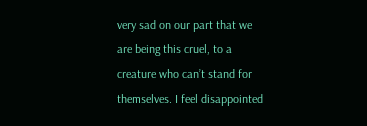very sad on our part that we are being this cruel, to a creature who can’t stand for themselves. I feel disappointed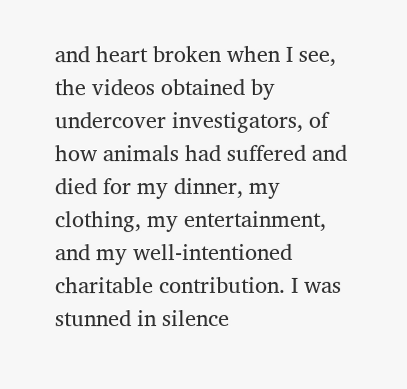and heart broken when I see, the videos obtained by undercover investigators, of how animals had suffered and died for my dinner, my clothing, my entertainment, and my well-intentioned charitable contribution. I was stunned in silence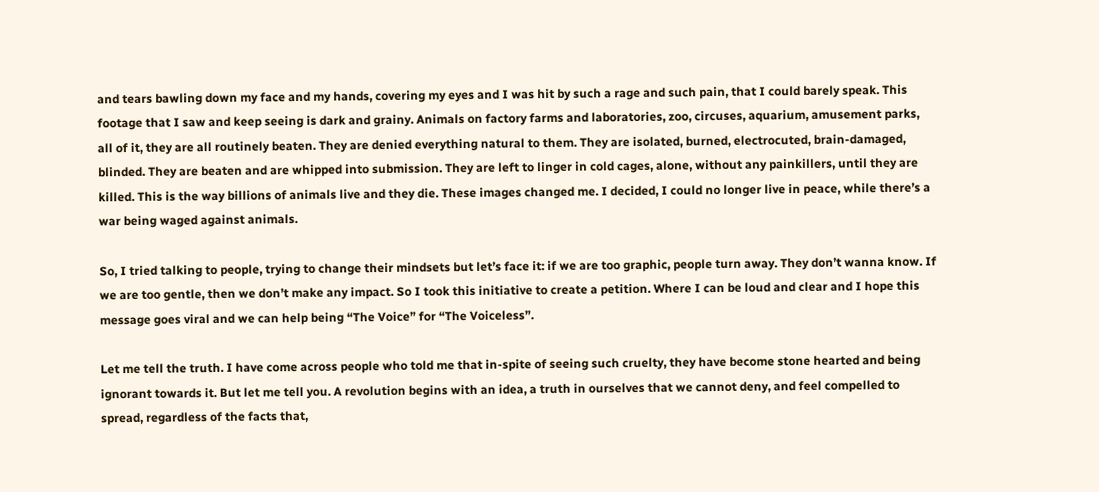and tears bawling down my face and my hands, covering my eyes and I was hit by such a rage and such pain, that I could barely speak. This footage that I saw and keep seeing is dark and grainy. Animals on factory farms and laboratories, zoo, circuses, aquarium, amusement parks, all of it, they are all routinely beaten. They are denied everything natural to them. They are isolated, burned, electrocuted, brain-damaged, blinded. They are beaten and are whipped into submission. They are left to linger in cold cages, alone, without any painkillers, until they are killed. This is the way billions of animals live and they die. These images changed me. I decided, I could no longer live in peace, while there’s a war being waged against animals.

So, I tried talking to people, trying to change their mindsets but let’s face it: if we are too graphic, people turn away. They don’t wanna know. If we are too gentle, then we don’t make any impact. So I took this initiative to create a petition. Where I can be loud and clear and I hope this message goes viral and we can help being “The Voice” for “The Voiceless”.

Let me tell the truth. I have come across people who told me that in-spite of seeing such cruelty, they have become stone hearted and being ignorant towards it. But let me tell you. A revolution begins with an idea, a truth in ourselves that we cannot deny, and feel compelled to spread, regardless of the facts that,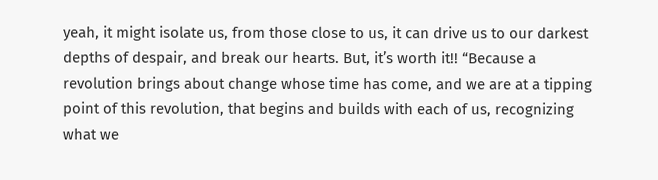yeah, it might isolate us, from those close to us, it can drive us to our darkest depths of despair, and break our hearts. But, it’s worth it!! “Because a revolution brings about change whose time has come, and we are at a tipping point of this revolution, that begins and builds with each of us, recognizing what we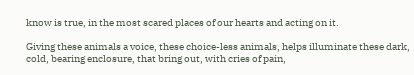know is true, in the most scared places of our hearts and acting on it.

Giving these animals a voice, these choice-less animals, helps illuminate these dark, cold, bearing enclosure, that bring out, with cries of pain,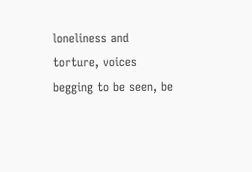loneliness and torture, voices begging to be seen, be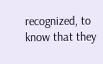recognized, to know that they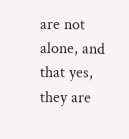are not alone, and that yes, they are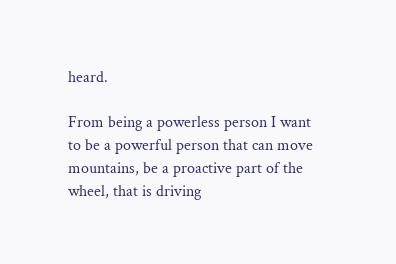heard.

From being a powerless person I want to be a powerful person that can move mountains, be a proactive part of the wheel, that is driving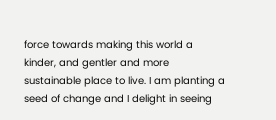force towards making this world a kinder, and gentler and more sustainable place to live. I am planting a seed of change and I delight in seeing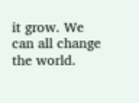it grow. We can all change the world.